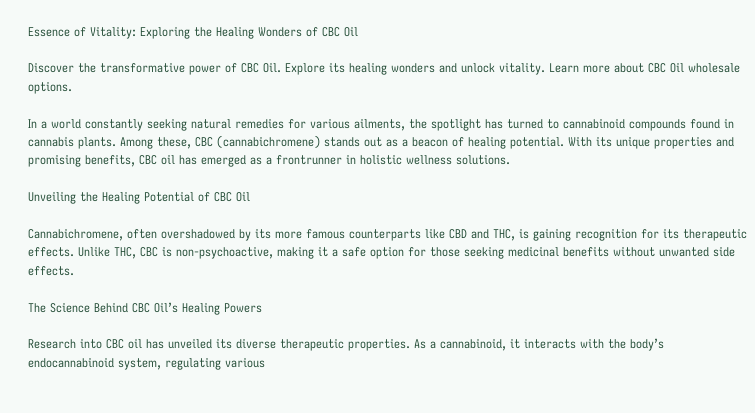Essence of Vitality: Exploring the Healing Wonders of CBC Oil

Discover the transformative power of CBC Oil. Explore its healing wonders and unlock vitality. Learn more about CBC Oil wholesale options.

In a world constantly seeking natural remedies for various ailments, the spotlight has turned to cannabinoid compounds found in cannabis plants. Among these, CBC (cannabichromene) stands out as a beacon of healing potential. With its unique properties and promising benefits, CBC oil has emerged as a frontrunner in holistic wellness solutions.

Unveiling the Healing Potential of CBC Oil

Cannabichromene, often overshadowed by its more famous counterparts like CBD and THC, is gaining recognition for its therapeutic effects. Unlike THC, CBC is non-psychoactive, making it a safe option for those seeking medicinal benefits without unwanted side effects.

The Science Behind CBC Oil’s Healing Powers

Research into CBC oil has unveiled its diverse therapeutic properties. As a cannabinoid, it interacts with the body’s endocannabinoid system, regulating various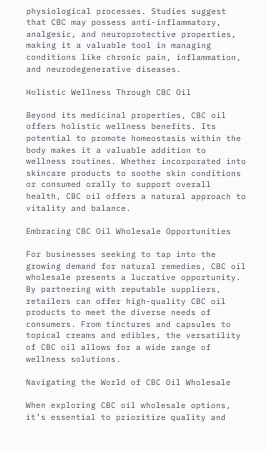physiological processes. Studies suggest that CBC may possess anti-inflammatory, analgesic, and neuroprotective properties, making it a valuable tool in managing conditions like chronic pain, inflammation, and neurodegenerative diseases.

Holistic Wellness Through CBC Oil

Beyond its medicinal properties, CBC oil offers holistic wellness benefits. Its potential to promote homeostasis within the body makes it a valuable addition to wellness routines. Whether incorporated into skincare products to soothe skin conditions or consumed orally to support overall health, CBC oil offers a natural approach to vitality and balance.

Embracing CBC Oil Wholesale Opportunities

For businesses seeking to tap into the growing demand for natural remedies, CBC oil wholesale presents a lucrative opportunity. By partnering with reputable suppliers, retailers can offer high-quality CBC oil products to meet the diverse needs of consumers. From tinctures and capsules to topical creams and edibles, the versatility of CBC oil allows for a wide range of wellness solutions.

Navigating the World of CBC Oil Wholesale

When exploring CBC oil wholesale options, it’s essential to prioritize quality and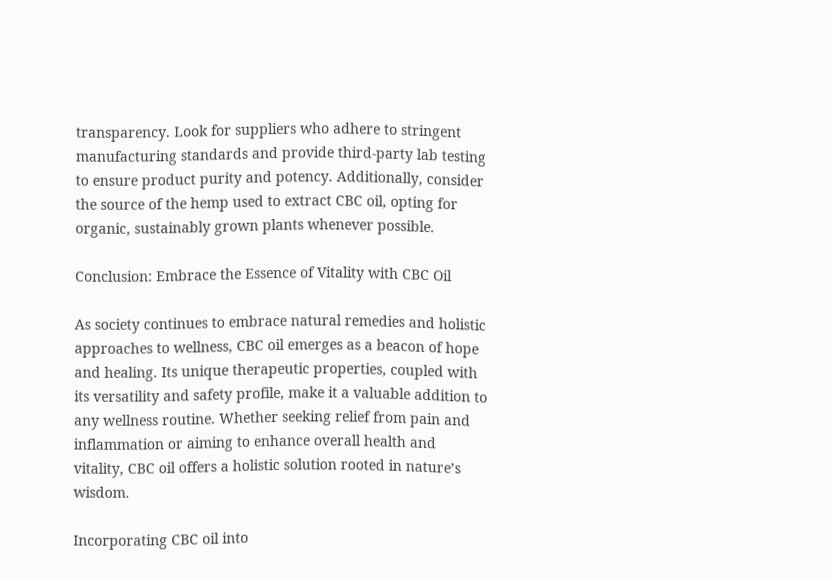transparency. Look for suppliers who adhere to stringent manufacturing standards and provide third-party lab testing to ensure product purity and potency. Additionally, consider the source of the hemp used to extract CBC oil, opting for organic, sustainably grown plants whenever possible.

Conclusion: Embrace the Essence of Vitality with CBC Oil

As society continues to embrace natural remedies and holistic approaches to wellness, CBC oil emerges as a beacon of hope and healing. Its unique therapeutic properties, coupled with its versatility and safety profile, make it a valuable addition to any wellness routine. Whether seeking relief from pain and inflammation or aiming to enhance overall health and vitality, CBC oil offers a holistic solution rooted in nature’s wisdom.

Incorporating CBC oil into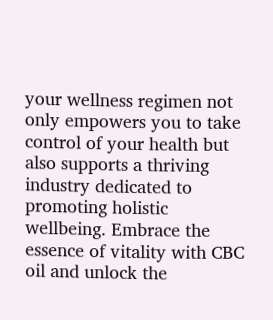your wellness regimen not only empowers you to take control of your health but also supports a thriving industry dedicated to promoting holistic wellbeing. Embrace the essence of vitality with CBC oil and unlock the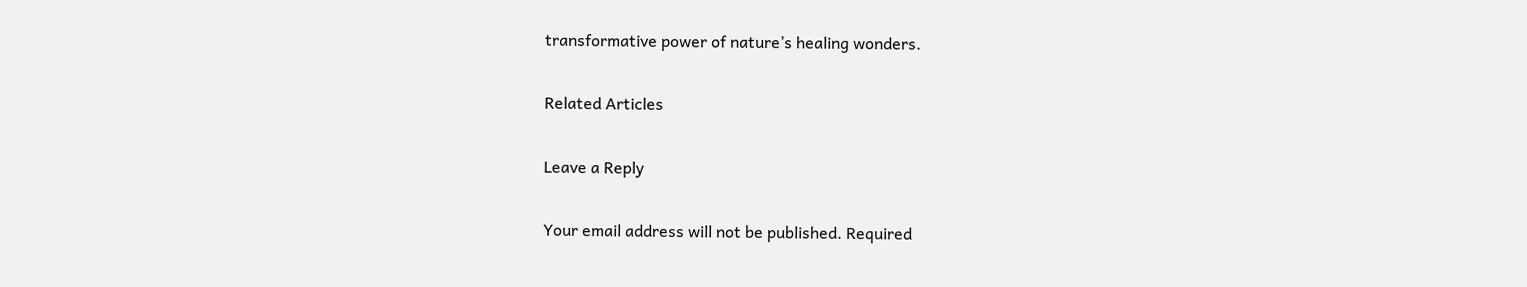transformative power of nature’s healing wonders.

Related Articles

Leave a Reply

Your email address will not be published. Required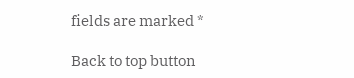fields are marked *

Back to top button